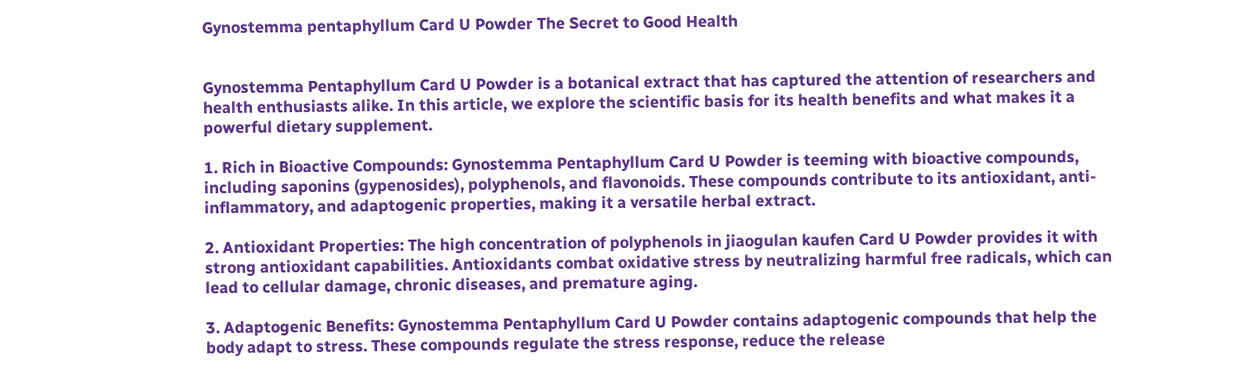Gynostemma pentaphyllum Card U Powder The Secret to Good Health


Gynostemma Pentaphyllum Card U Powder is a botanical extract that has captured the attention of researchers and health enthusiasts alike. In this article, we explore the scientific basis for its health benefits and what makes it a powerful dietary supplement.

1. Rich in Bioactive Compounds: Gynostemma Pentaphyllum Card U Powder is teeming with bioactive compounds, including saponins (gypenosides), polyphenols, and flavonoids. These compounds contribute to its antioxidant, anti-inflammatory, and adaptogenic properties, making it a versatile herbal extract.

2. Antioxidant Properties: The high concentration of polyphenols in jiaogulan kaufen Card U Powder provides it with strong antioxidant capabilities. Antioxidants combat oxidative stress by neutralizing harmful free radicals, which can lead to cellular damage, chronic diseases, and premature aging.

3. Adaptogenic Benefits: Gynostemma Pentaphyllum Card U Powder contains adaptogenic compounds that help the body adapt to stress. These compounds regulate the stress response, reduce the release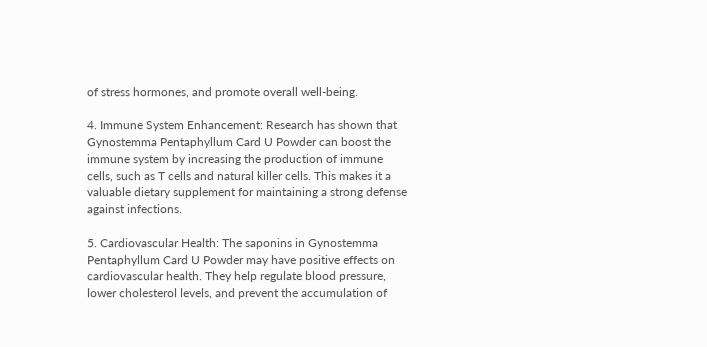of stress hormones, and promote overall well-being.

4. Immune System Enhancement: Research has shown that Gynostemma Pentaphyllum Card U Powder can boost the immune system by increasing the production of immune cells, such as T cells and natural killer cells. This makes it a valuable dietary supplement for maintaining a strong defense against infections.

5. Cardiovascular Health: The saponins in Gynostemma Pentaphyllum Card U Powder may have positive effects on cardiovascular health. They help regulate blood pressure, lower cholesterol levels, and prevent the accumulation of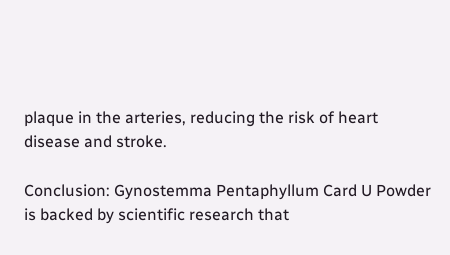plaque in the arteries, reducing the risk of heart disease and stroke.

Conclusion: Gynostemma Pentaphyllum Card U Powder is backed by scientific research that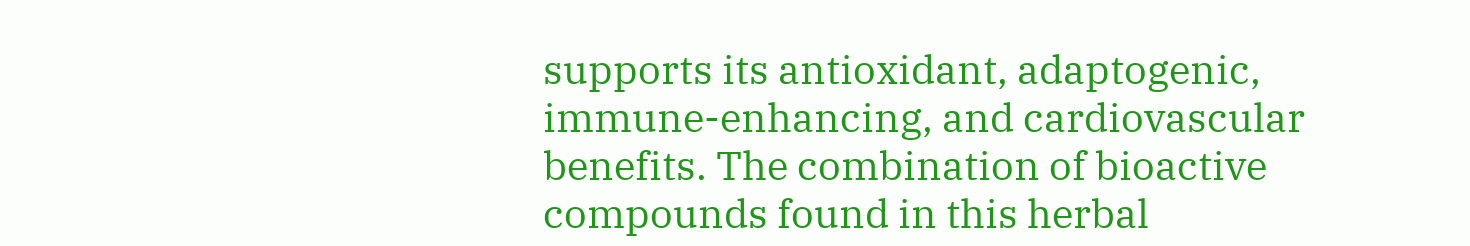supports its antioxidant, adaptogenic, immune-enhancing, and cardiovascular benefits. The combination of bioactive compounds found in this herbal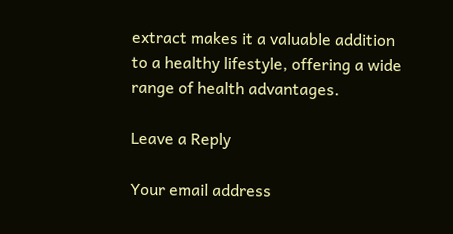extract makes it a valuable addition to a healthy lifestyle, offering a wide range of health advantages.

Leave a Reply

Your email address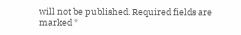will not be published. Required fields are marked *